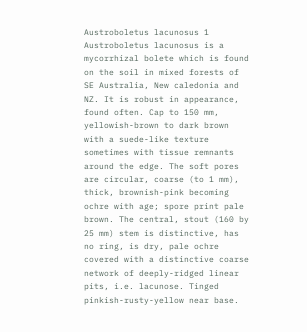Austroboletus lacunosus 1
Austroboletus lacunosus is a mycorrhizal bolete which is found on the soil in mixed forests of SE Australia, New caledonia and NZ. It is robust in appearance, found often. Cap to 150 mm, yellowish-brown to dark brown with a suede-like texture sometimes with tissue remnants around the edge. The soft pores are circular, coarse (to 1 mm), thick, brownish-pink becoming ochre with age; spore print pale brown. The central, stout (160 by 25 mm) stem is distinctive, has no ring, is dry, pale ochre covered with a distinctive coarse network of deeply-ridged linear pits, i.e. lacunose. Tinged pinkish-rusty-yellow near base.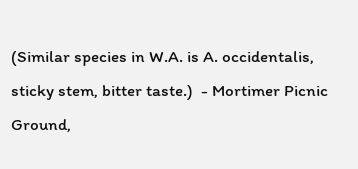(Similar species in W.A. is A. occidentalis, sticky stem, bitter taste.)  - Mortimer Picnic Ground,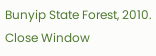Bunyip State Forest, 2010.
Close Window